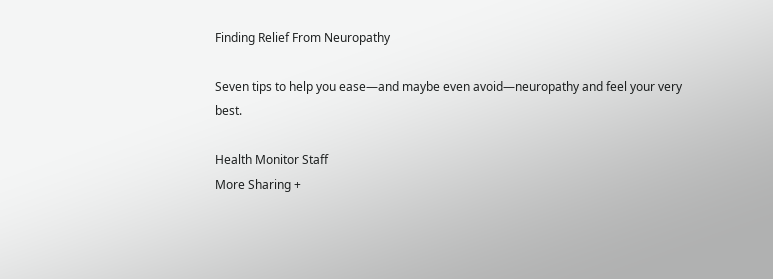Finding Relief From Neuropathy

Seven tips to help you ease—and maybe even avoid—neuropathy and feel your very best.

Health Monitor Staff
More Sharing +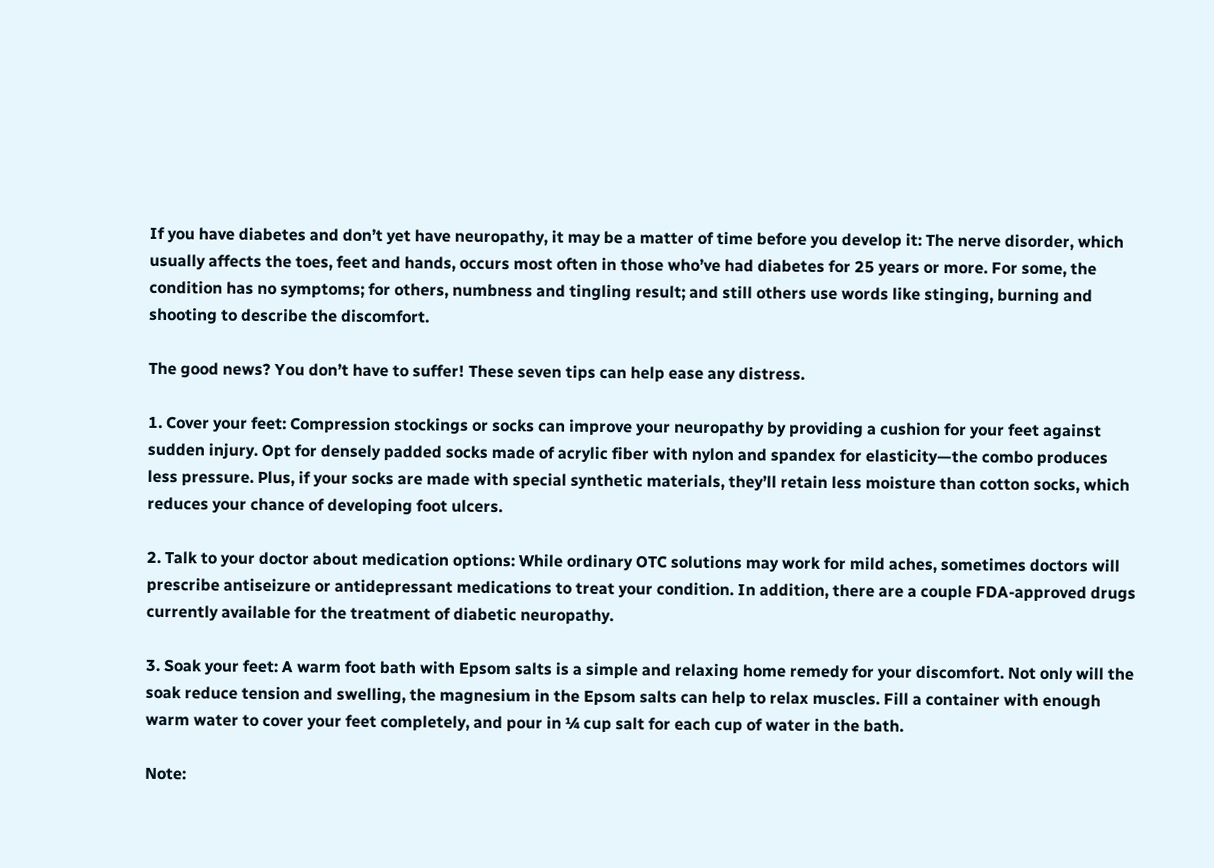If you have diabetes and don’t yet have neuropathy, it may be a matter of time before you develop it: The nerve disorder, which usually affects the toes, feet and hands, occurs most often in those who’ve had diabetes for 25 years or more. For some, the condition has no symptoms; for others, numbness and tingling result; and still others use words like stinging, burning and shooting to describe the discomfort.

The good news? You don’t have to suffer! These seven tips can help ease any distress.

1. Cover your feet: Compression stockings or socks can improve your neuropathy by providing a cushion for your feet against sudden injury. Opt for densely padded socks made of acrylic fiber with nylon and spandex for elasticity—the combo produces less pressure. Plus, if your socks are made with special synthetic materials, they’ll retain less moisture than cotton socks, which reduces your chance of developing foot ulcers.

2. Talk to your doctor about medication options: While ordinary OTC solutions may work for mild aches, sometimes doctors will prescribe antiseizure or antidepressant medications to treat your condition. In addition, there are a couple FDA-approved drugs currently available for the treatment of diabetic neuropathy.

3. Soak your feet: A warm foot bath with Epsom salts is a simple and relaxing home remedy for your discomfort. Not only will the soak reduce tension and swelling, the magnesium in the Epsom salts can help to relax muscles. Fill a container with enough warm water to cover your feet completely, and pour in ¼ cup salt for each cup of water in the bath.

Note: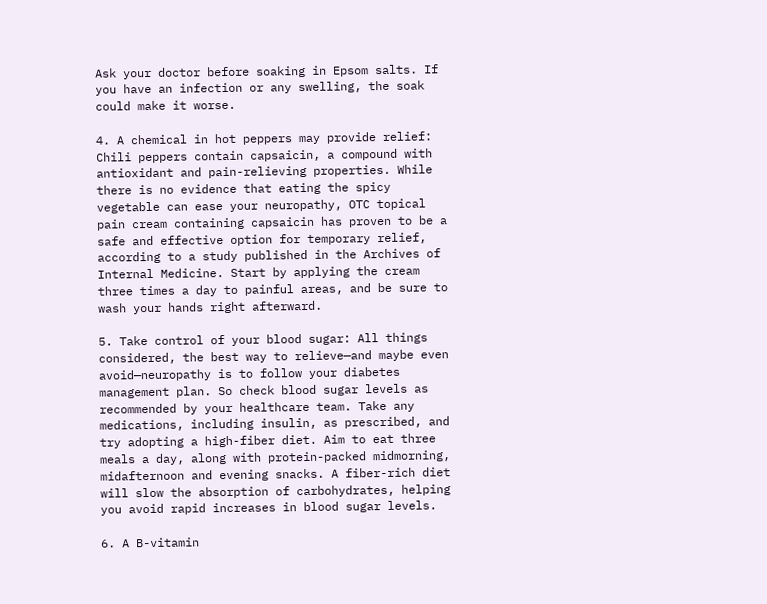Ask your doctor before soaking in Epsom salts. If you have an infection or any swelling, the soak could make it worse.

4. A chemical in hot peppers may provide relief: Chili peppers contain capsaicin, a compound with antioxidant and pain-relieving properties. While there is no evidence that eating the spicy vegetable can ease your neuropathy, OTC topical pain cream containing capsaicin has proven to be a safe and effective option for temporary relief, according to a study published in the Archives of Internal Medicine. Start by applying the cream three times a day to painful areas, and be sure to wash your hands right afterward.

5. Take control of your blood sugar: All things considered, the best way to relieve—and maybe even avoid—neuropathy is to follow your diabetes management plan. So check blood sugar levels as recommended by your healthcare team. Take any medications, including insulin, as prescribed, and try adopting a high-fiber diet. Aim to eat three meals a day, along with protein-packed midmorning, midafternoon and evening snacks. A fiber-rich diet will slow the absorption of carbohydrates, helping you avoid rapid increases in blood sugar levels.

6. A B-vitamin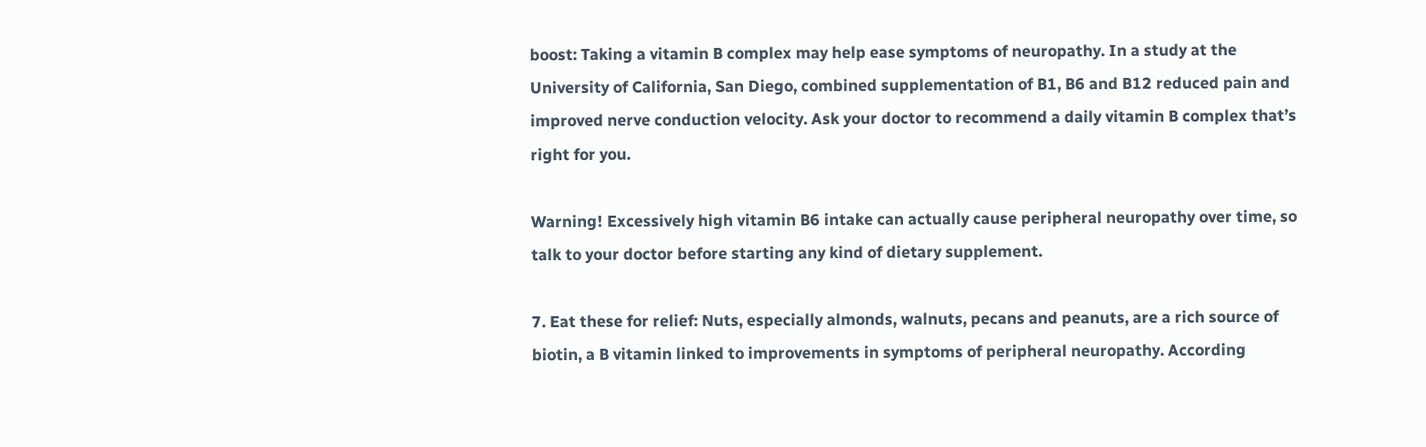boost: Taking a vitamin B complex may help ease symptoms of neuropathy. In a study at the University of California, San Diego, combined supplementation of B1, B6 and B12 reduced pain and improved nerve conduction velocity. Ask your doctor to recommend a daily vitamin B complex that’s right for you.

Warning! Excessively high vitamin B6 intake can actually cause peripheral neuropathy over time, so talk to your doctor before starting any kind of dietary supplement.

7. Eat these for relief: Nuts, especially almonds, walnuts, pecans and peanuts, are a rich source of biotin, a B vitamin linked to improvements in symptoms of peripheral neuropathy. According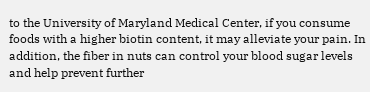to the University of Maryland Medical Center, if you consume foods with a higher biotin content, it may alleviate your pain. In addition, the fiber in nuts can control your blood sugar levels and help prevent further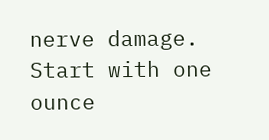nerve damage. Start with one ounce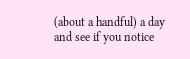(about a handful) a day and see if you notice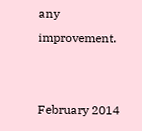any improvement.


February 2014